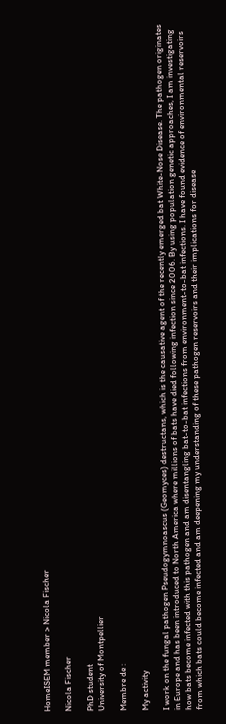HomeISEM member > Nicola Fischer

Nicola Fischer

PhD student
University of Montpellier

Membre de :

My activity

I work on the fungal pathogen Pseudogymnoascus (Geomyces) destructans, which is the causative agent of the recently emerged bat White-Nose Disease. The pathogen originates in Europe and has been introduced to North America where millions of bats have died following infection since 2006. By using population genetic approaches, I am investigating how bats become infected with this pathogen and am disentangling bat-to-bat infections from environment-to-bat infections. I have found evidence of environmental reservoirs from which bats could become infected and am deepening my understanding of these pathogen reservoirs and their implications for disease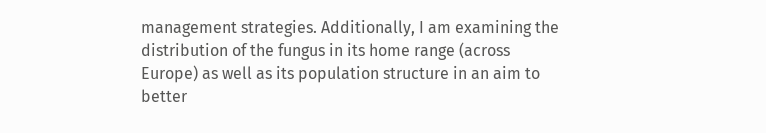management strategies. Additionally, I am examining the distribution of the fungus in its home range (across Europe) as well as its population structure in an aim to better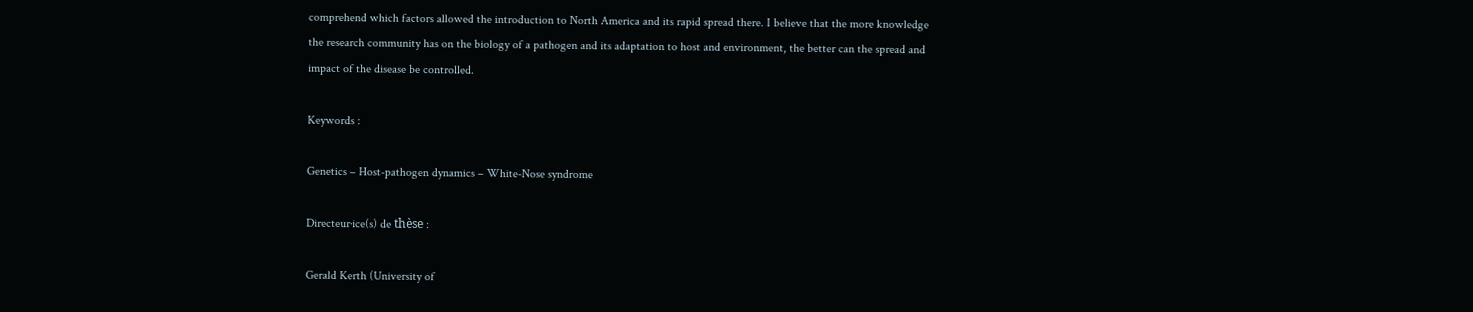comprehend which factors allowed the introduction to North America and its rapid spread there. I believe that the more knowledge the research community has on the biology of a pathogen and its adaptation to host and environment, the better can the spread and impact of the disease be controlled.

Keywords :

Genetics – Host-pathogen dynamics – White-Nose syndrome

Directeur·ice(s) de thèse :

Gerald Kerth (University of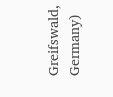Greifswald, Germany)